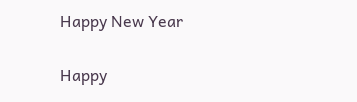Happy New Year

Happy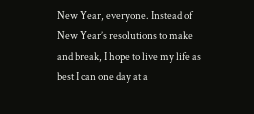New Year, everyone. Instead of New Year’s resolutions to make and break, I hope to live my life as best I can one day at a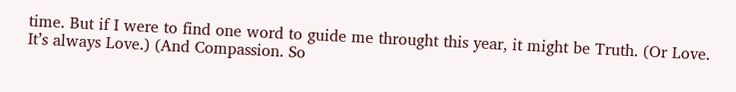time. But if I were to find one word to guide me throught this year, it might be Truth. (Or Love. It’s always Love.) (And Compassion. So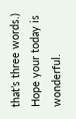that’s three words.) Hope your today is wonderful.